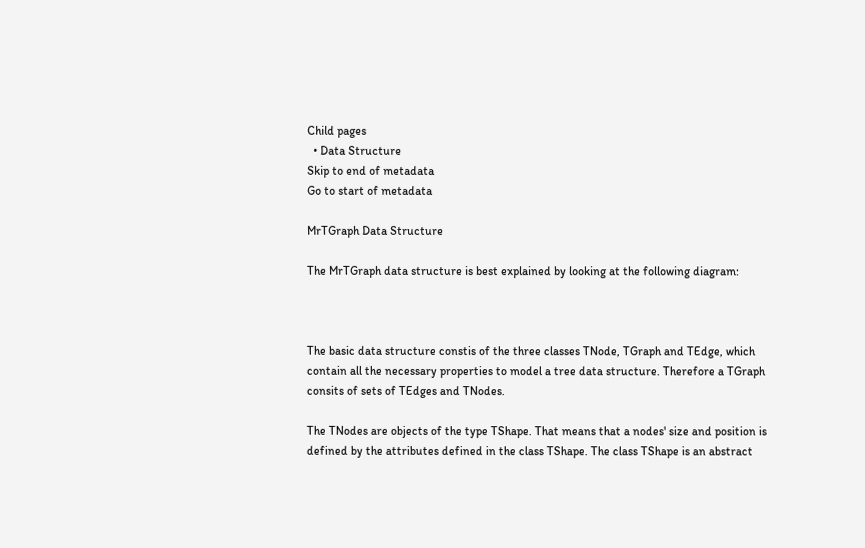Child pages
  • Data Structure
Skip to end of metadata
Go to start of metadata

MrTGraph Data Structure

The MrTGraph data structure is best explained by looking at the following diagram:



The basic data structure constis of the three classes TNode, TGraph and TEdge, which contain all the necessary properties to model a tree data structure. Therefore a TGraph consits of sets of TEdges and TNodes.

The TNodes are objects of the type TShape. That means that a nodes' size and position is defined by the attributes defined in the class TShape. The class TShape is an abstract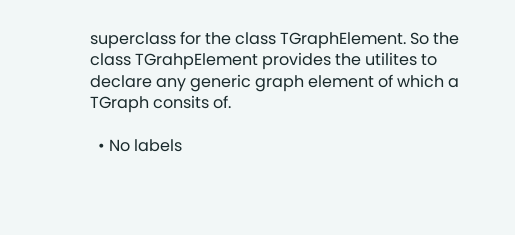superclass for the class TGraphElement. So the class TGrahpElement provides the utilites to declare any generic graph element of which a TGraph consits of.

  • No labels